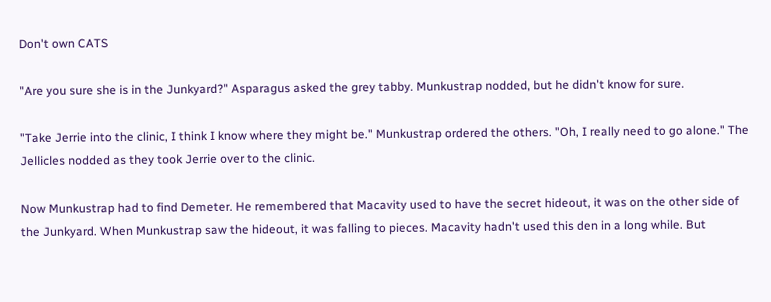Don't own CATS

"Are you sure she is in the Junkyard?" Asparagus asked the grey tabby. Munkustrap nodded, but he didn't know for sure.

"Take Jerrie into the clinic, I think I know where they might be." Munkustrap ordered the others. "Oh, I really need to go alone." The Jellicles nodded as they took Jerrie over to the clinic.

Now Munkustrap had to find Demeter. He remembered that Macavity used to have the secret hideout, it was on the other side of the Junkyard. When Munkustrap saw the hideout, it was falling to pieces. Macavity hadn't used this den in a long while. But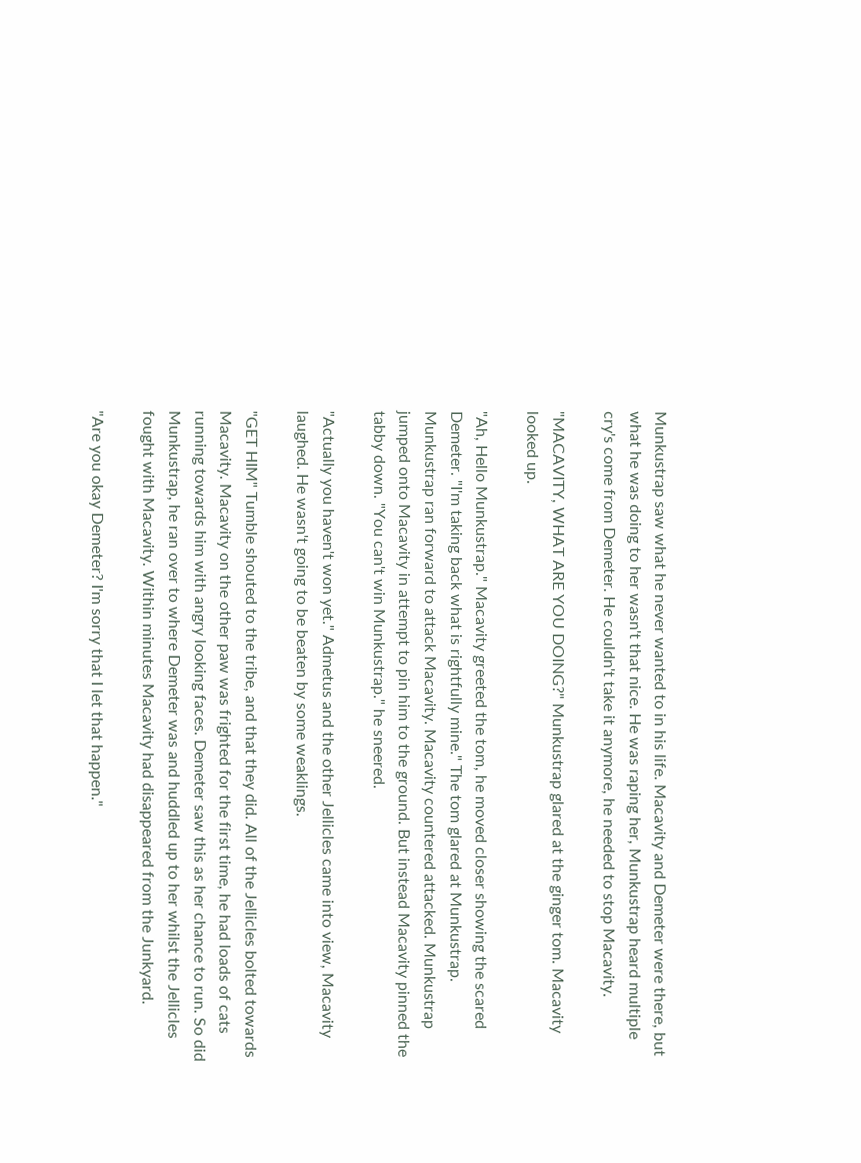Munkustrap saw what he never wanted to in his life. Macavity and Demeter were there, but what he was doing to her wasn't that nice. He was raping her, Munkustrap heard multiple cry's come from Demeter. He couldn't take it anymore, he needed to stop Macavity.

"MACAVITY, WHAT ARE YOU DOING?" Munkustrap glared at the ginger tom. Macavity looked up.

"Ah, Hello Munkustrap." Macavity greeted the tom, he moved closer showing the scared Demeter. "I'm taking back what is rightfully mine." The tom glared at Munkustrap. Munkustrap ran forward to attack Macavity. Macavity countered attacked. Munkustrap jumped onto Macavity in attempt to pin him to the ground. But instead Macavity pinned the tabby down. "You can't win Munkustrap." he sneered.

"Actually you haven't won yet." Admetus and the other Jellicles came into view, Macavity laughed. He wasn't going to be beaten by some weaklings.

"GET HIM" Tumble shouted to the tribe, and that they did. All of the Jellicles bolted towards Macavity. Macavity on the other paw was frighted for the first time, he had loads of cats running towards him with angry looking faces. Demeter saw this as her chance to run. So did Munkustrap, he ran over to where Demeter was and huddled up to her whilst the Jellicles fought with Macavity. Within minutes Macavity had disappeared from the Junkyard.

"Are you okay Demeter? I'm sorry that I let that happen."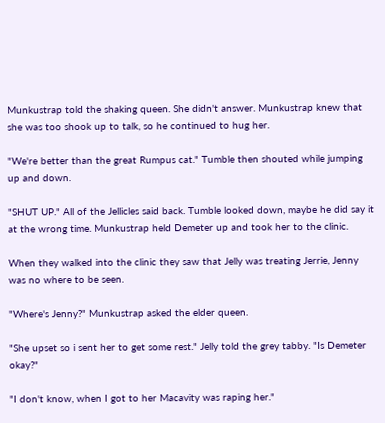Munkustrap told the shaking queen. She didn't answer. Munkustrap knew that she was too shook up to talk, so he continued to hug her.

"We're better than the great Rumpus cat." Tumble then shouted while jumping up and down.

"SHUT UP." All of the Jellicles said back. Tumble looked down, maybe he did say it at the wrong time. Munkustrap held Demeter up and took her to the clinic.

When they walked into the clinic they saw that Jelly was treating Jerrie, Jenny was no where to be seen.

"Where's Jenny?" Munkustrap asked the elder queen.

"She upset so i sent her to get some rest." Jelly told the grey tabby. "Is Demeter okay?"

"I don't know, when I got to her Macavity was raping her."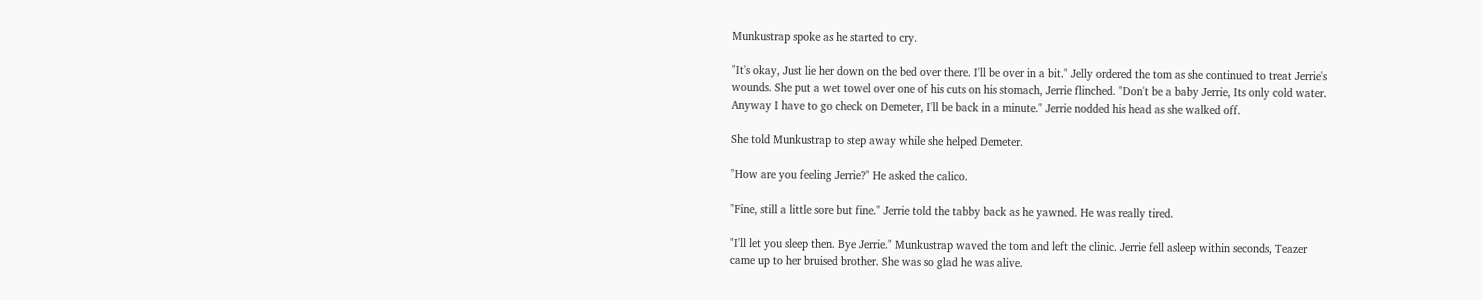Munkustrap spoke as he started to cry.

"It's okay, Just lie her down on the bed over there. I'll be over in a bit." Jelly ordered the tom as she continued to treat Jerrie's wounds. She put a wet towel over one of his cuts on his stomach, Jerrie flinched. "Don't be a baby Jerrie, Its only cold water. Anyway I have to go check on Demeter, I'll be back in a minute." Jerrie nodded his head as she walked off.

She told Munkustrap to step away while she helped Demeter.

"How are you feeling Jerrie?" He asked the calico.

"Fine, still a little sore but fine." Jerrie told the tabby back as he yawned. He was really tired.

"I'll let you sleep then. Bye Jerrie." Munkustrap waved the tom and left the clinic. Jerrie fell asleep within seconds, Teazer came up to her bruised brother. She was so glad he was alive.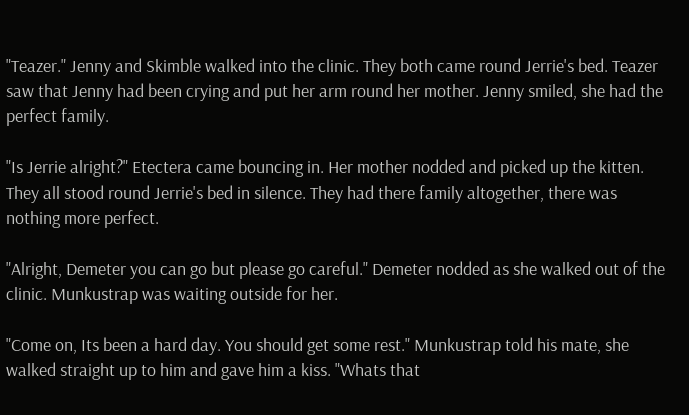"Teazer." Jenny and Skimble walked into the clinic. They both came round Jerrie's bed. Teazer saw that Jenny had been crying and put her arm round her mother. Jenny smiled, she had the perfect family.

"Is Jerrie alright?" Etectera came bouncing in. Her mother nodded and picked up the kitten. They all stood round Jerrie's bed in silence. They had there family altogether, there was nothing more perfect.

"Alright, Demeter you can go but please go careful." Demeter nodded as she walked out of the clinic. Munkustrap was waiting outside for her.

"Come on, Its been a hard day. You should get some rest." Munkustrap told his mate, she walked straight up to him and gave him a kiss. "Whats that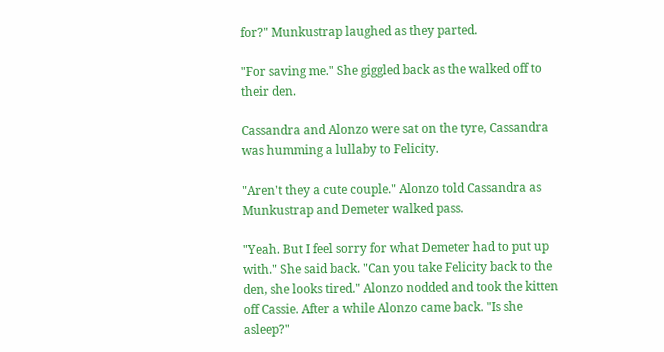for?" Munkustrap laughed as they parted.

"For saving me." She giggled back as the walked off to their den.

Cassandra and Alonzo were sat on the tyre, Cassandra was humming a lullaby to Felicity.

"Aren't they a cute couple." Alonzo told Cassandra as Munkustrap and Demeter walked pass.

"Yeah. But I feel sorry for what Demeter had to put up with." She said back. "Can you take Felicity back to the den, she looks tired." Alonzo nodded and took the kitten off Cassie. After a while Alonzo came back. "Is she asleep?"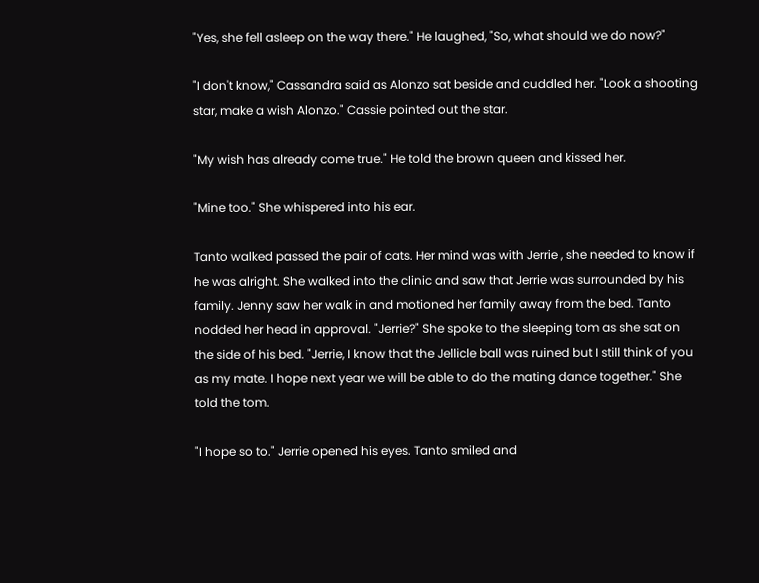"Yes, she fell asleep on the way there." He laughed, "So, what should we do now?"

"I don't know," Cassandra said as Alonzo sat beside and cuddled her. "Look a shooting star, make a wish Alonzo." Cassie pointed out the star.

"My wish has already come true." He told the brown queen and kissed her.

"Mine too." She whispered into his ear.

Tanto walked passed the pair of cats. Her mind was with Jerrie , she needed to know if he was alright. She walked into the clinic and saw that Jerrie was surrounded by his family. Jenny saw her walk in and motioned her family away from the bed. Tanto nodded her head in approval. "Jerrie?" She spoke to the sleeping tom as she sat on the side of his bed. "Jerrie, I know that the Jellicle ball was ruined but I still think of you as my mate. I hope next year we will be able to do the mating dance together." She told the tom.

"I hope so to." Jerrie opened his eyes. Tanto smiled and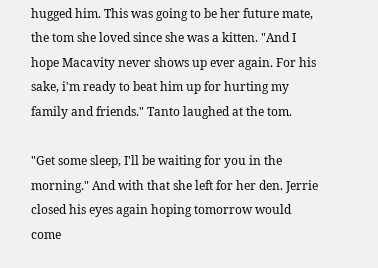hugged him. This was going to be her future mate, the tom she loved since she was a kitten. "And I hope Macavity never shows up ever again. For his sake, i'm ready to beat him up for hurting my family and friends." Tanto laughed at the tom.

"Get some sleep, I'll be waiting for you in the morning." And with that she left for her den. Jerrie closed his eyes again hoping tomorrow would come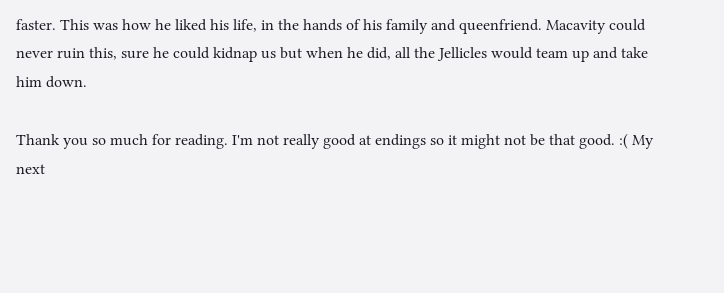faster. This was how he liked his life, in the hands of his family and queenfriend. Macavity could never ruin this, sure he could kidnap us but when he did, all the Jellicles would team up and take him down.

Thank you so much for reading. I'm not really good at endings so it might not be that good. :( My next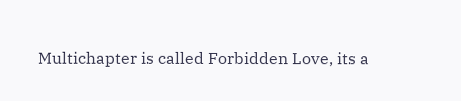Multichapter is called Forbidden Love, its a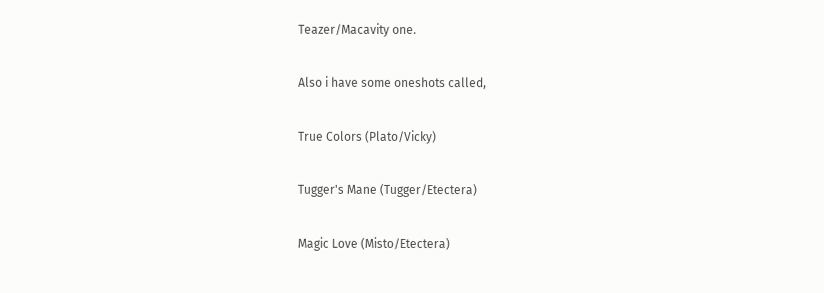Teazer/Macavity one.

Also i have some oneshots called,

True Colors (Plato/Vicky)

Tugger's Mane (Tugger/Etectera)

Magic Love (Misto/Etectera)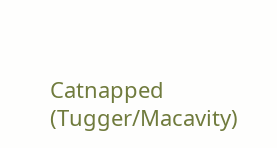Catnapped (Tugger/Macavity)